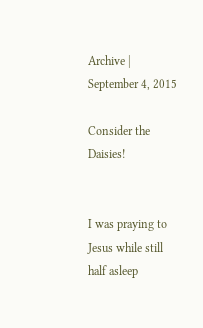Archive | September 4, 2015

Consider the Daisies!


I was praying to Jesus while still half asleep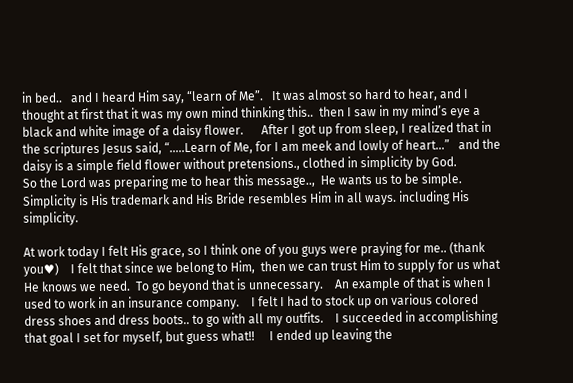in bed..   and I heard Him say, “learn of Me”.   It was almost so hard to hear, and I thought at first that it was my own mind thinking this..  then I saw in my mind’s eye a black and white image of a daisy flower.      After I got up from sleep, I realized that in the scriptures Jesus said, “…..Learn of Me, for I am meek and lowly of heart…”   and the daisy is a simple field flower without pretensions., clothed in simplicity by God.            So the Lord was preparing me to hear this message..,  He wants us to be simple.  Simplicity is His trademark and His Bride resembles Him in all ways. including His simplicity.

At work today I felt His grace, so I think one of you guys were praying for me.. (thank you♥)    I felt that since we belong to Him,  then we can trust Him to supply for us what He knows we need.  To go beyond that is unnecessary.    An example of that is when I used to work in an insurance company.    I felt I had to stock up on various colored dress shoes and dress boots.. to go with all my outfits.    I succeeded in accomplishing that goal I set for myself, but guess what!!     I ended up leaving the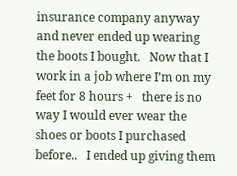insurance company anyway and never ended up wearing the boots I bought.   Now that I work in a job where I’m on my feet for 8 hours +   there is no way I would ever wear the shoes or boots I purchased before..   I ended up giving them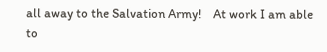all away to the Salvation Army!    At work I am able to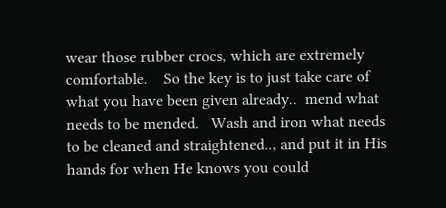wear those rubber crocs, which are extremely comfortable.    So the key is to just take care of what you have been given already..  mend what needs to be mended.   Wash and iron what needs to be cleaned and straightened.., and put it in His hands for when He knows you could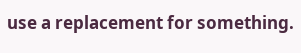use a replacement for something.